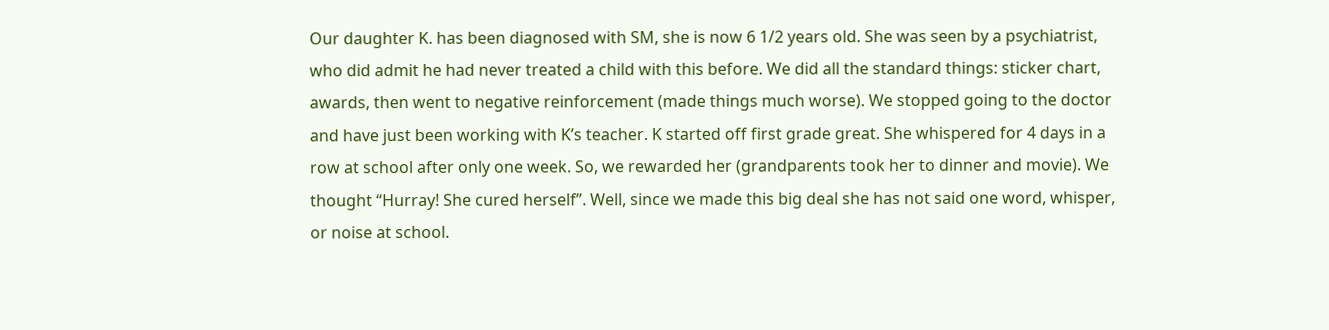Our daughter K. has been diagnosed with SM, she is now 6 1/2 years old. She was seen by a psychiatrist, who did admit he had never treated a child with this before. We did all the standard things: sticker chart, awards, then went to negative reinforcement (made things much worse). We stopped going to the doctor and have just been working with K’s teacher. K started off first grade great. She whispered for 4 days in a row at school after only one week. So, we rewarded her (grandparents took her to dinner and movie). We thought “Hurray! She cured herself”. Well, since we made this big deal she has not said one word, whisper, or noise at school.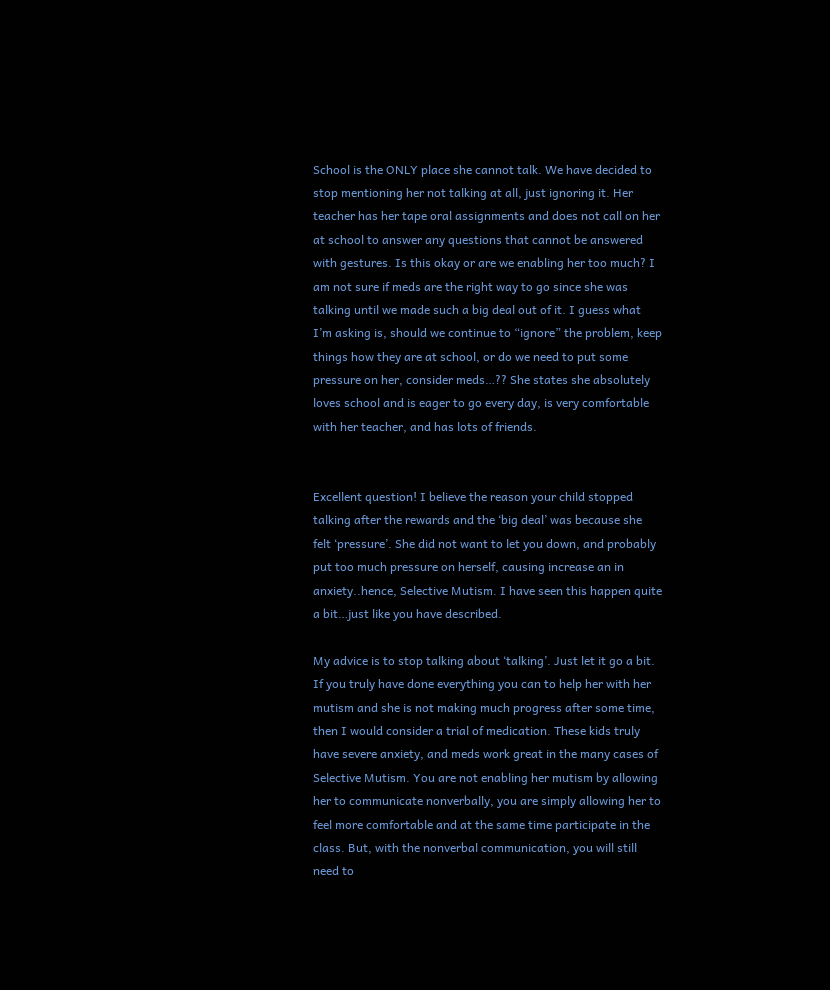School is the ONLY place she cannot talk. We have decided to stop mentioning her not talking at all, just ignoring it. Her teacher has her tape oral assignments and does not call on her at school to answer any questions that cannot be answered with gestures. Is this okay or are we enabling her too much? I am not sure if meds are the right way to go since she was talking until we made such a big deal out of it. I guess what I’m asking is, should we continue to “ignore” the problem, keep things how they are at school, or do we need to put some pressure on her, consider meds…?? She states she absolutely loves school and is eager to go every day, is very comfortable with her teacher, and has lots of friends.


Excellent question! I believe the reason your child stopped talking after the rewards and the ‘big deal’ was because she felt ‘pressure’. She did not want to let you down, and probably put too much pressure on herself, causing increase an in anxiety..hence, Selective Mutism. I have seen this happen quite a bit…just like you have described.

My advice is to stop talking about ‘talking’. Just let it go a bit. If you truly have done everything you can to help her with her mutism and she is not making much progress after some time, then I would consider a trial of medication. These kids truly have severe anxiety, and meds work great in the many cases of Selective Mutism. You are not enabling her mutism by allowing her to communicate nonverbally, you are simply allowing her to feel more comfortable and at the same time participate in the class. But, with the nonverbal communication, you will still need to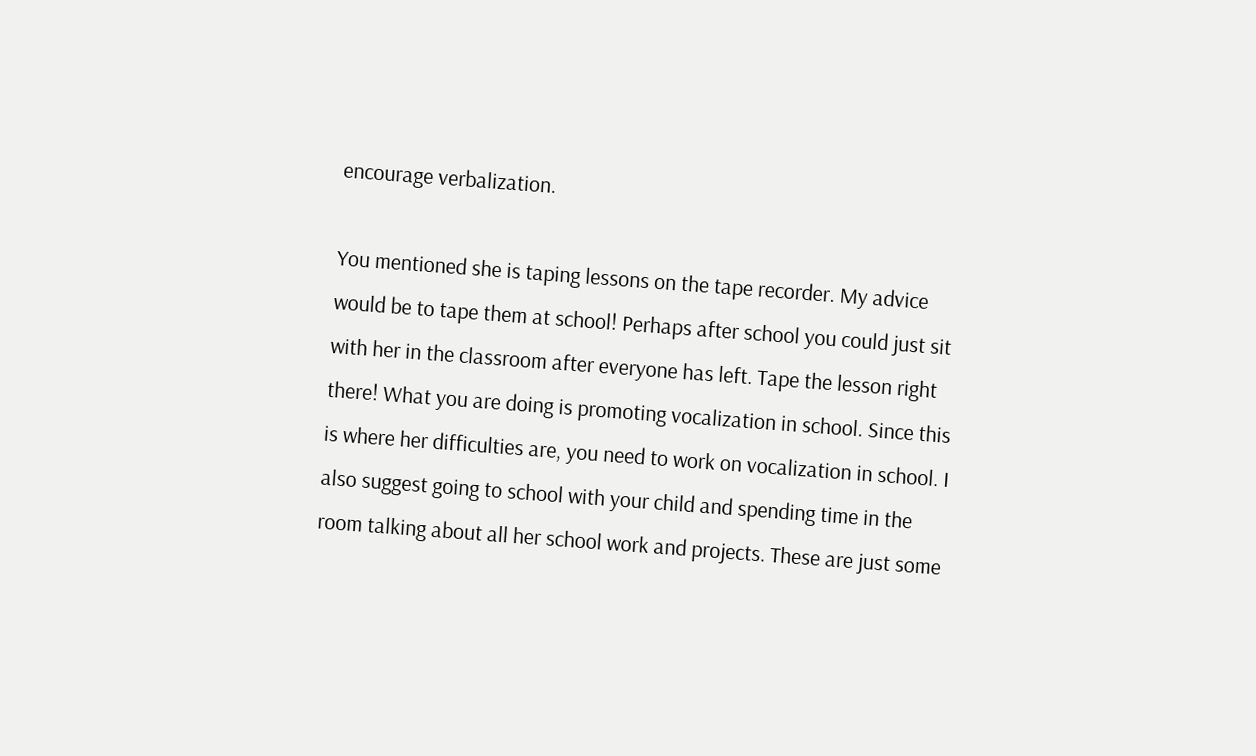encourage verbalization.

You mentioned she is taping lessons on the tape recorder. My advice would be to tape them at school! Perhaps after school you could just sit with her in the classroom after everyone has left. Tape the lesson right there! What you are doing is promoting vocalization in school. Since this is where her difficulties are, you need to work on vocalization in school. I also suggest going to school with your child and spending time in the room talking about all her school work and projects. These are just some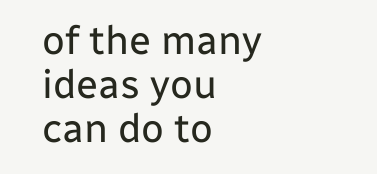of the many ideas you can do to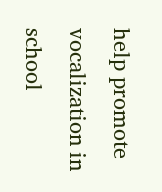help promote vocalization in school